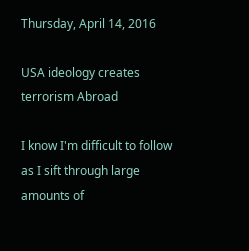Thursday, April 14, 2016

USA ideology creates terrorism Abroad

I know I'm difficult to follow as I sift through large amounts of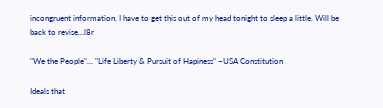incongruent information. I have to get this out of my head tonight to sleep a little. Will be back to revise...l8r

"We the People"... "Life Liberty & Pursuit of Hapiness" ~USA Constitution

Ideals that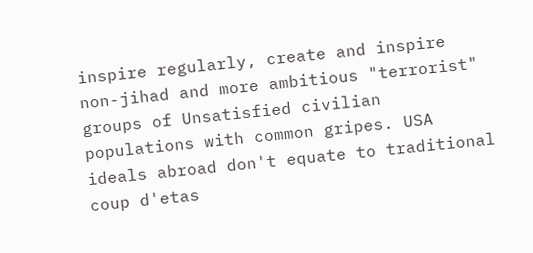inspire regularly, create and inspire non-jihad and more ambitious "terrorist" groups of Unsatisfied civilian populations with common gripes. USA ideals abroad don't equate to traditional coup d'etas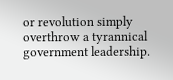or revolution simply overthrow a tyrannical government leadership.